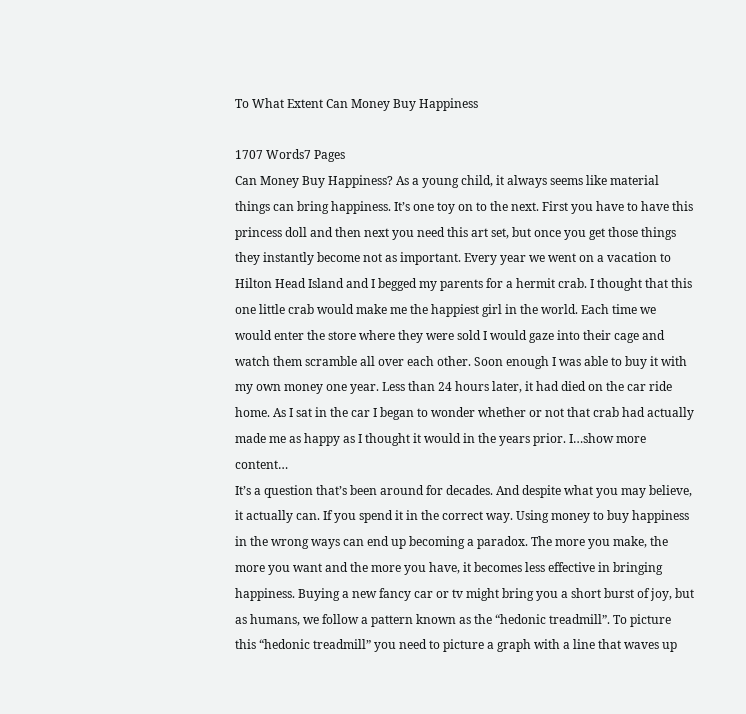To What Extent Can Money Buy Happiness

1707 Words7 Pages
Can Money Buy Happiness? As a young child, it always seems like material things can bring happiness. It’s one toy on to the next. First you have to have this princess doll and then next you need this art set, but once you get those things they instantly become not as important. Every year we went on a vacation to Hilton Head Island and I begged my parents for a hermit crab. I thought that this one little crab would make me the happiest girl in the world. Each time we would enter the store where they were sold I would gaze into their cage and watch them scramble all over each other. Soon enough I was able to buy it with my own money one year. Less than 24 hours later, it had died on the car ride home. As I sat in the car I began to wonder whether or not that crab had actually made me as happy as I thought it would in the years prior. I…show more content…
It’s a question that’s been around for decades. And despite what you may believe, it actually can. If you spend it in the correct way. Using money to buy happiness in the wrong ways can end up becoming a paradox. The more you make, the more you want and the more you have, it becomes less effective in bringing happiness. Buying a new fancy car or tv might bring you a short burst of joy, but as humans, we follow a pattern known as the “hedonic treadmill”. To picture this “hedonic treadmill” you need to picture a graph with a line that waves up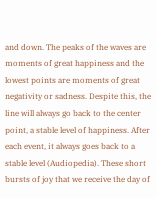and down. The peaks of the waves are moments of great happiness and the lowest points are moments of great negativity or sadness. Despite this, the line will always go back to the center point, a stable level of happiness. After each event, it always goes back to a stable level (Audiopedia). These short bursts of joy that we receive the day of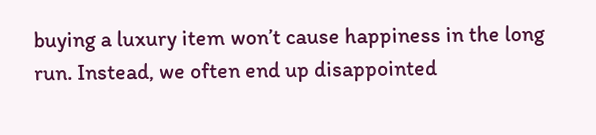buying a luxury item won’t cause happiness in the long run. Instead, we often end up disappointed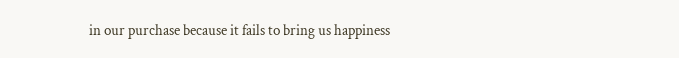in our purchase because it fails to bring us happiness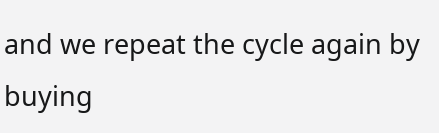and we repeat the cycle again by buying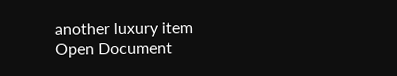another luxury item
Open Document